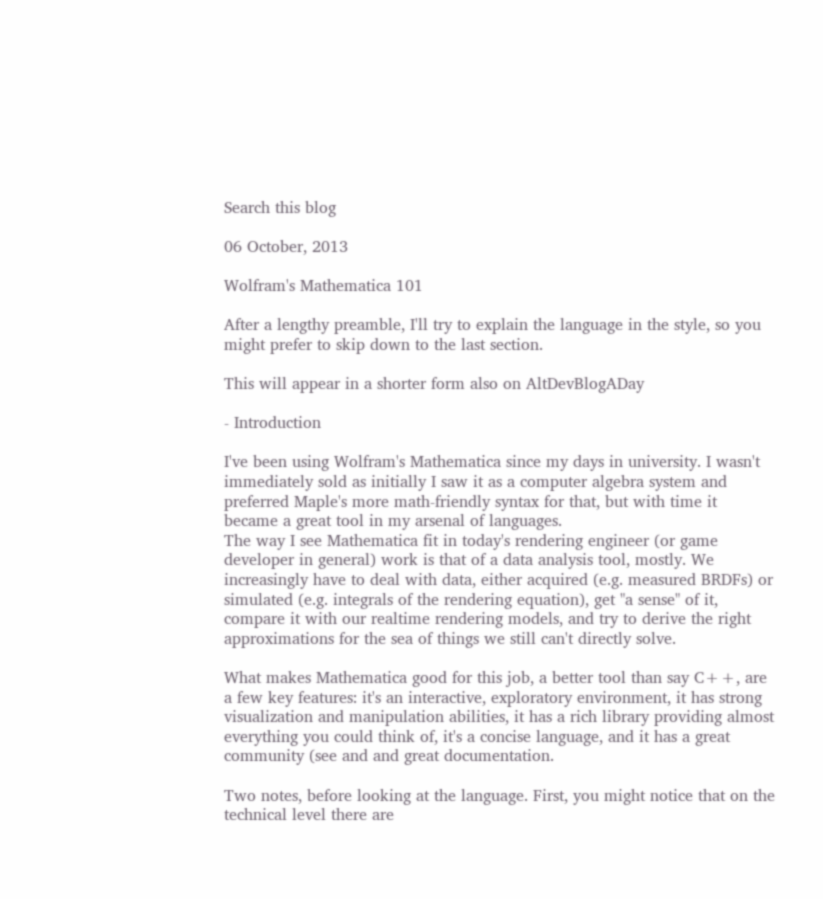Search this blog

06 October, 2013

Wolfram's Mathematica 101

After a lengthy preamble, I'll try to explain the language in the style, so you might prefer to skip down to the last section.

This will appear in a shorter form also on AltDevBlogADay

- Introduction

I've been using Wolfram's Mathematica since my days in university. I wasn't immediately sold as initially I saw it as a computer algebra system and preferred Maple's more math-friendly syntax for that, but with time it became a great tool in my arsenal of languages.
The way I see Mathematica fit in today's rendering engineer (or game developer in general) work is that of a data analysis tool, mostly. We increasingly have to deal with data, either acquired (e.g. measured BRDFs) or simulated (e.g. integrals of the rendering equation), get "a sense" of it, compare it with our realtime rendering models, and try to derive the right approximations for the sea of things we still can't directly solve.

What makes Mathematica good for this job, a better tool than say C++, are a few key features: it's an interactive, exploratory environment, it has strong visualization and manipulation abilities, it has a rich library providing almost everything you could think of, it's a concise language, and it has a great community (see and and great documentation.

Two notes, before looking at the language. First, you might notice that on the technical level there are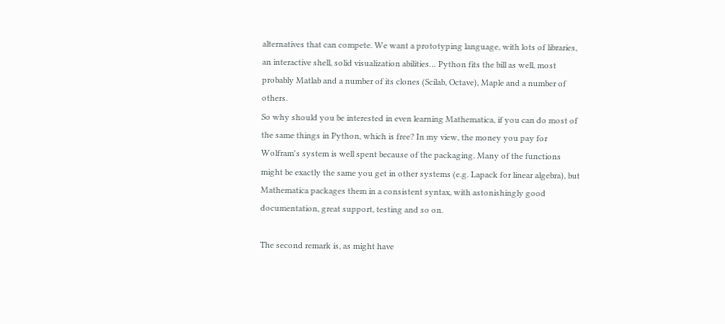alternatives that can compete. We want a prototyping language, with lots of libraries, an interactive shell, solid visualization abilities… Python fits the bill as well, most probably Matlab and a number of its clones (Scilab, Octave), Maple and a number of others.
So why should you be interested in even learning Mathematica, if you can do most of the same things in Python, which is free? In my view, the money you pay for Wolfram's system is well spent because of the packaging. Many of the functions might be exactly the same you get in other systems (e.g. Lapack for linear algebra), but Mathematica packages them in a consistent syntax, with astonishingly good documentation, great support, testing and so on.

The second remark is, as might have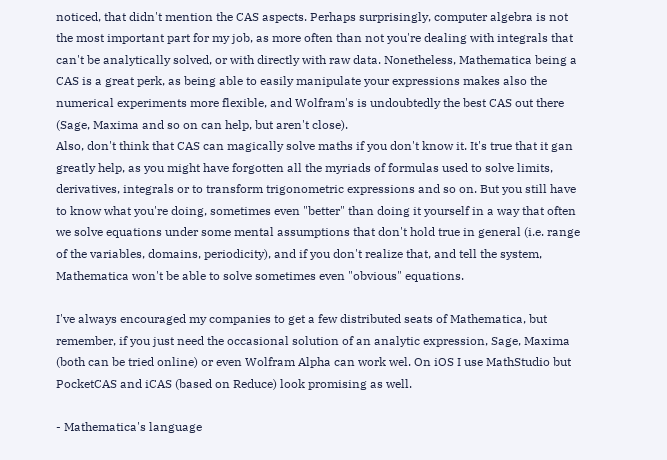noticed, that didn't mention the CAS aspects. Perhaps surprisingly, computer algebra is not the most important part for my job, as more often than not you're dealing with integrals that can't be analytically solved, or with directly with raw data. Nonetheless, Mathematica being a CAS is a great perk, as being able to easily manipulate your expressions makes also the numerical experiments more flexible, and Wolfram's is undoubtedly the best CAS out there (Sage, Maxima and so on can help, but aren't close).
Also, don't think that CAS can magically solve maths if you don't know it. It's true that it gan greatly help, as you might have forgotten all the myriads of formulas used to solve limits, derivatives, integrals or to transform trigonometric expressions and so on. But you still have to know what you're doing, sometimes even "better" than doing it yourself in a way that often we solve equations under some mental assumptions that don't hold true in general (i.e. range of the variables, domains, periodicity), and if you don't realize that, and tell the system, Mathematica won't be able to solve sometimes even "obvious" equations.

I've always encouraged my companies to get a few distributed seats of Mathematica, but remember, if you just need the occasional solution of an analytic expression, Sage, Maxima (both can be tried online) or even Wolfram Alpha can work wel. On iOS I use MathStudio but PocketCAS and iCAS (based on Reduce) look promising as well.

- Mathematica's language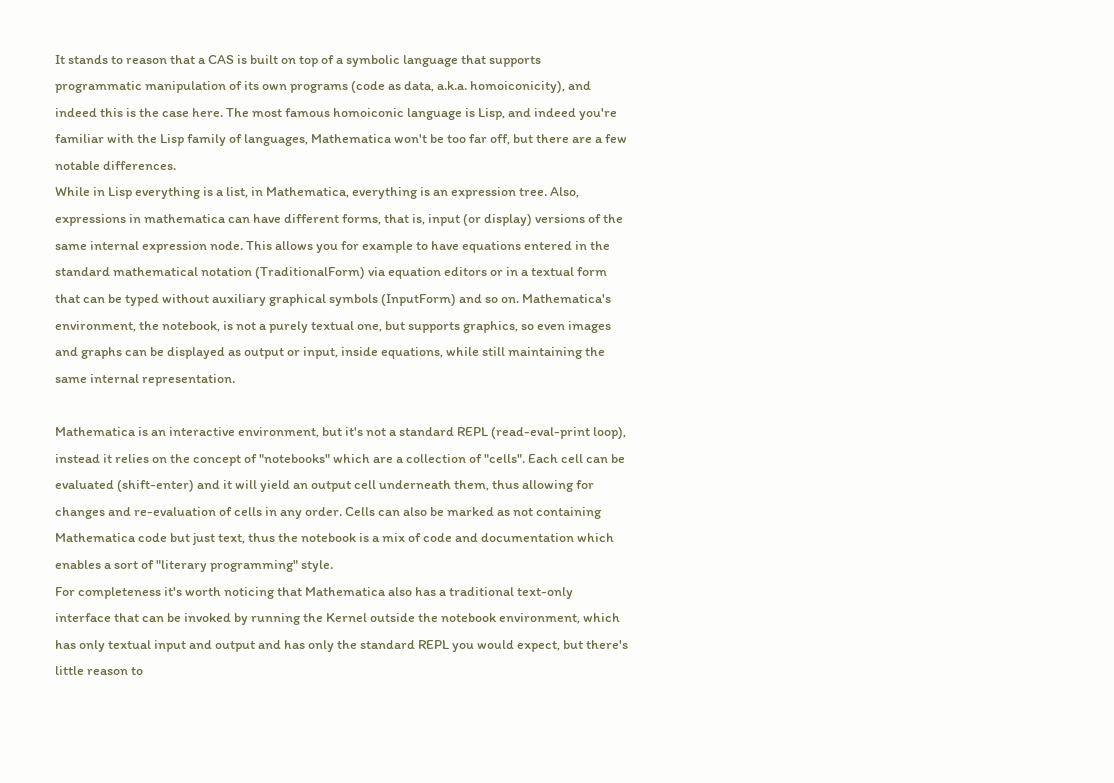It stands to reason that a CAS is built on top of a symbolic language that supports programmatic manipulation of its own programs (code as data, a.k.a. homoiconicity), and indeed this is the case here. The most famous homoiconic language is Lisp, and indeed you're familiar with the Lisp family of languages, Mathematica won't be too far off, but there are a few notable differences.
While in Lisp everything is a list, in Mathematica, everything is an expression tree. Also, expressions in mathematica can have different forms, that is, input (or display) versions of the same internal expression node. This allows you for example to have equations entered in the standard mathematical notation (TraditionalForm) via equation editors or in a textual form that can be typed without auxiliary graphical symbols (InputForm) and so on. Mathematica's environment, the notebook, is not a purely textual one, but supports graphics, so even images and graphs can be displayed as output or input, inside equations, while still maintaining the same internal representation.

Mathematica is an interactive environment, but it's not a standard REPL (read-eval-print loop), instead it relies on the concept of "notebooks" which are a collection of "cells". Each cell can be evaluated (shift-enter) and it will yield an output cell underneath them, thus allowing for changes and re-evaluation of cells in any order. Cells can also be marked as not containing Mathematica code but just text, thus the notebook is a mix of code and documentation which enables a sort of "literary programming" style.
For completeness it's worth noticing that Mathematica also has a traditional text-only interface that can be invoked by running the Kernel outside the notebook environment, which has only textual input and output and has only the standard REPL you would expect, but there's little reason to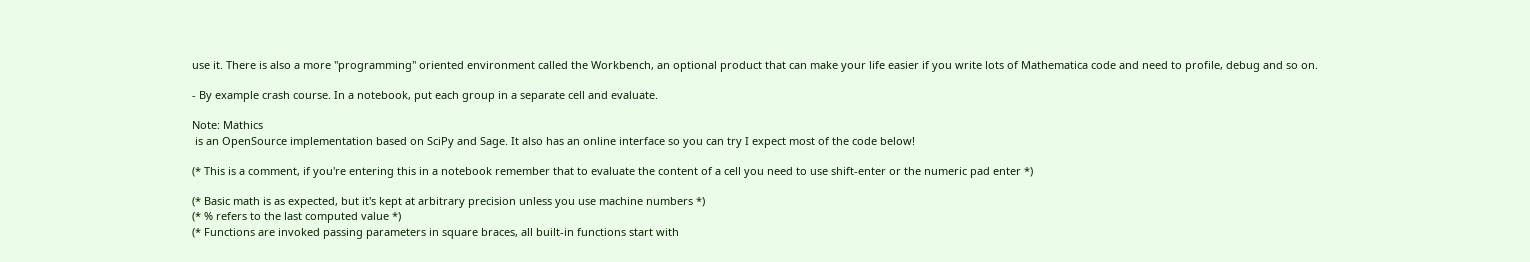use it. There is also a more "programming" oriented environment called the Workbench, an optional product that can make your life easier if you write lots of Mathematica code and need to profile, debug and so on.

- By example crash course. In a notebook, put each group in a separate cell and evaluate.

Note: Mathics
 is an OpenSource implementation based on SciPy and Sage. It also has an online interface so you can try I expect most of the code below!

(* This is a comment, if you're entering this in a notebook remember that to evaluate the content of a cell you need to use shift-enter or the numeric pad enter *)

(* Basic math is as expected, but it's kept at arbitrary precision unless you use machine numbers *)
(* % refers to the last computed value *)
(* Functions are invoked passing parameters in square braces, all built-in functions start with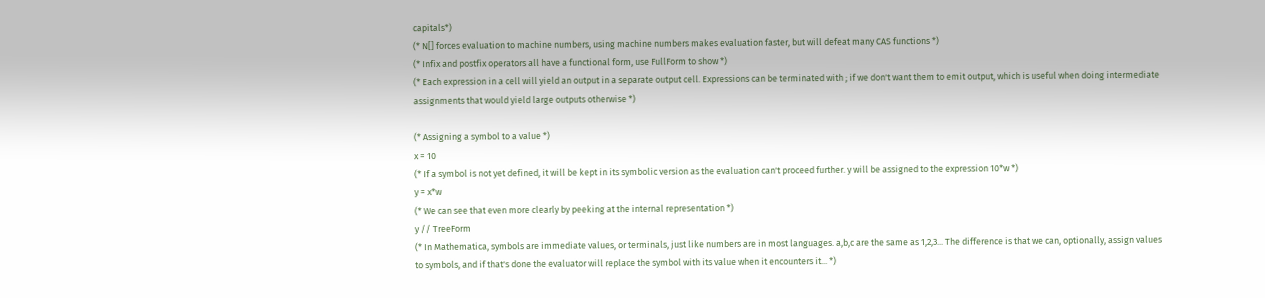capitals*)
(* N[] forces evaluation to machine numbers, using machine numbers makes evaluation faster, but will defeat many CAS functions *)
(* Infix and postfix operators all have a functional form, use FullForm to show *)
(* Each expression in a cell will yield an output in a separate output cell. Expressions can be terminated with ; if we don't want them to emit output, which is useful when doing intermediate assignments that would yield large outputs otherwise *)

(* Assigning a symbol to a value *)
x = 10
(* If a symbol is not yet defined, it will be kept in its symbolic version as the evaluation can't proceed further. y will be assigned to the expression 10*w *)
y = x*w
(* We can see that even more clearly by peeking at the internal representation *)
y // TreeForm
(* In Mathematica, symbols are immediate values, or terminals, just like numbers are in most languages. a,b,c are the same as 1,2,3... The difference is that we can, optionally, assign values to symbols, and if that's done the evaluator will replace the symbol with its value when it encounters it... *)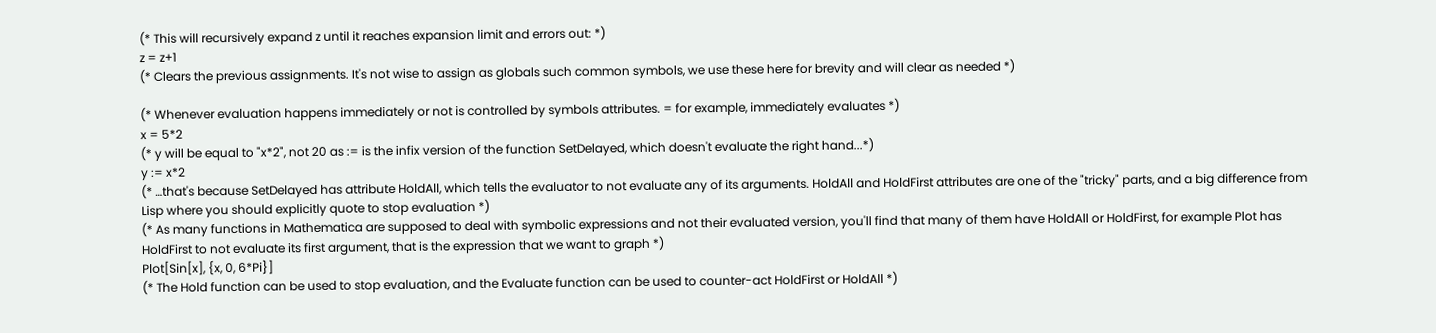(* This will recursively expand z until it reaches expansion limit and errors out: *)
z = z+1
(* Clears the previous assignments. It's not wise to assign as globals such common symbols, we use these here for brevity and will clear as needed *)

(* Whenever evaluation happens immediately or not is controlled by symbols attributes. = for example, immediately evaluates *)
x = 5*2
(* y will be equal to "x*2", not 20 as := is the infix version of the function SetDelayed, which doesn't evaluate the right hand...*)
y := x*2
(* …that's because SetDelayed has attribute HoldAll, which tells the evaluator to not evaluate any of its arguments. HoldAll and HoldFirst attributes are one of the "tricky" parts, and a big difference from Lisp where you should explicitly quote to stop evaluation *)
(* As many functions in Mathematica are supposed to deal with symbolic expressions and not their evaluated version, you'll find that many of them have HoldAll or HoldFirst, for example Plot has HoldFirst to not evaluate its first argument, that is the expression that we want to graph *)
Plot[Sin[x], {x, 0, 6*Pi}]
(* The Hold function can be used to stop evaluation, and the Evaluate function can be used to counter-act HoldFirst or HoldAll *)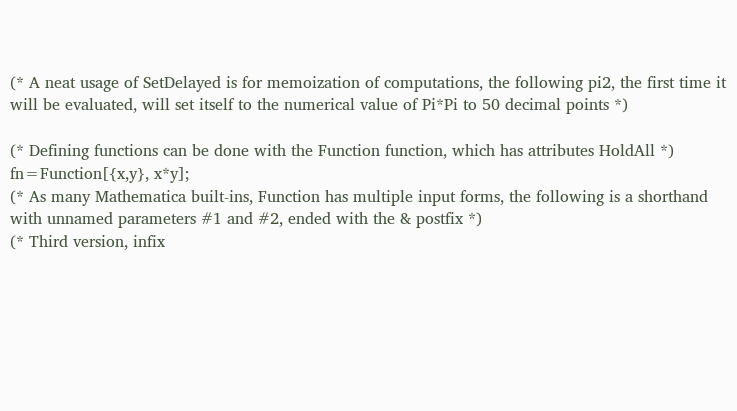(* A neat usage of SetDelayed is for memoization of computations, the following pi2, the first time it will be evaluated, will set itself to the numerical value of Pi*Pi to 50 decimal points *)

(* Defining functions can be done with the Function function, which has attributes HoldAll *)
fn=Function[{x,y}, x*y];
(* As many Mathematica built-ins, Function has multiple input forms, the following is a shorthand with unnamed parameters #1 and #2, ended with the & postfix *)
(* Third version, infix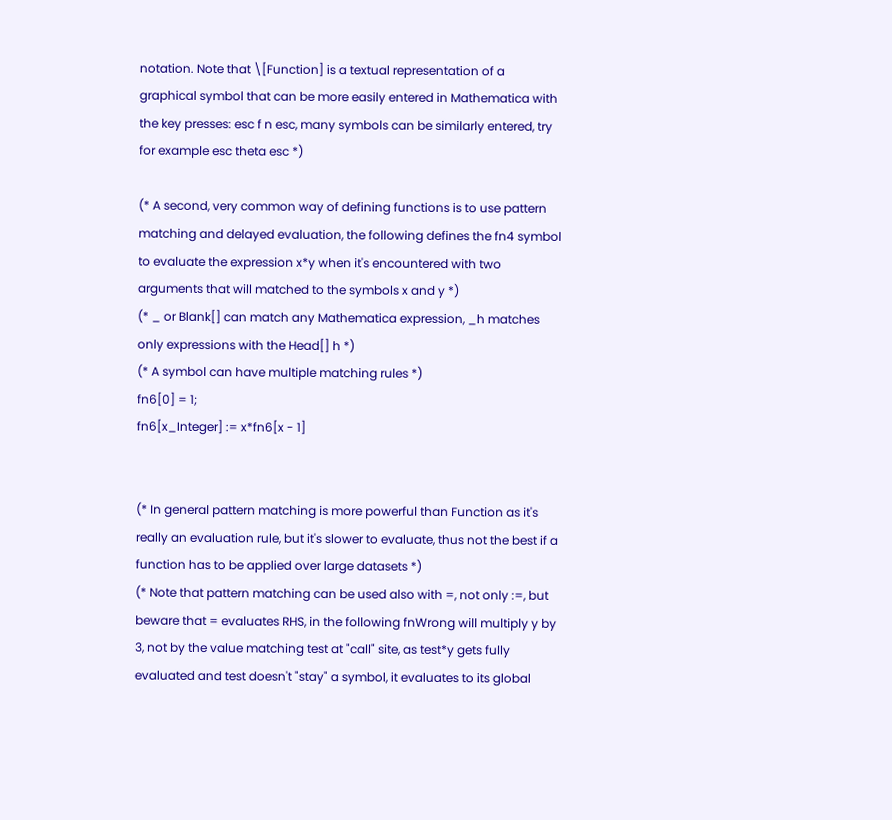notation. Note that \[Function] is a textual representation of a graphical symbol that can be more easily entered in Mathematica with the key presses: esc f n esc, many symbols can be similarly entered, try for example esc theta esc *)

(* A second, very common way of defining functions is to use pattern matching and delayed evaluation, the following defines the fn4 symbol to evaluate the expression x*y when it's encountered with two arguments that will matched to the symbols x and y *)
(* _ or Blank[] can match any Mathematica expression, _h matches only expressions with the Head[] h *)
(* A symbol can have multiple matching rules *)
fn6[0] = 1;
fn6[x_Integer] := x*fn6[x - 1]


(* In general pattern matching is more powerful than Function as it's really an evaluation rule, but it's slower to evaluate, thus not the best if a function has to be applied over large datasets *)
(* Note that pattern matching can be used also with =, not only :=, but beware that = evaluates RHS, in the following fnWrong will multiply y by 3, not by the value matching test at "call" site, as test*y gets fully evaluated and test doesn't "stay" a symbol, it evaluates to its global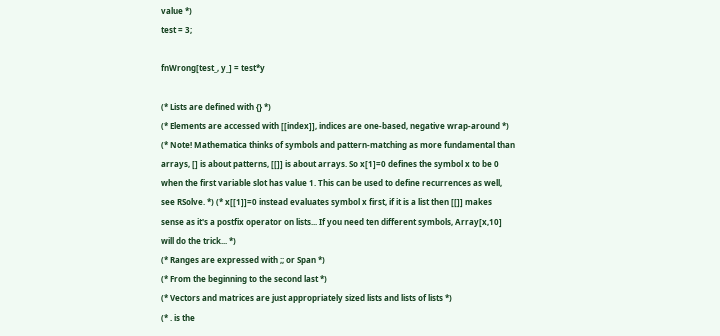value *)
test = 3;

fnWrong[test_, y_] = test*y

(* Lists are defined with {} *)
(* Elements are accessed with [[index]], indices are one-based, negative wrap-around *)
(* Note! Mathematica thinks of symbols and pattern-matching as more fundamental than arrays, [] is about patterns, [[]] is about arrays. So x[1]=0 defines the symbol x to be 0 when the first variable slot has value 1. This can be used to define recurrences as well, see RSolve. *) (* x[[1]]=0 instead evaluates symbol x first, if it is a list then [[]] makes sense as it's a postfix operator on lists... If you need ten different symbols, Array[x,10] will do the trick... *)
(* Ranges are expressed with ;; or Span *)
(* From the beginning to the second last *)
(* Vectors and matrices are just appropriately sized lists and lists of lists *)
(* . is the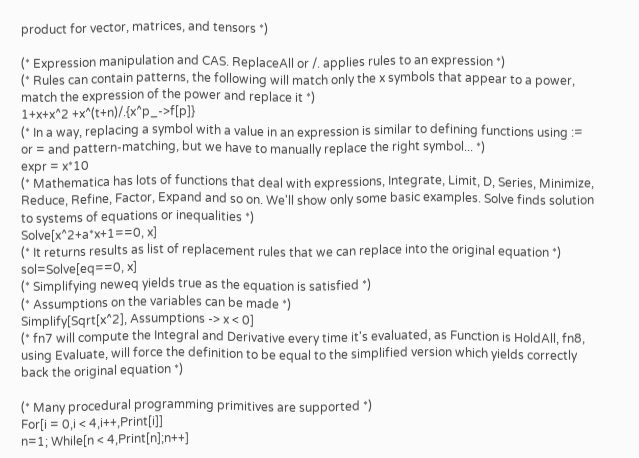product for vector, matrices, and tensors *)

(* Expression manipulation and CAS. ReplaceAll or /. applies rules to an expression *)
(* Rules can contain patterns, the following will match only the x symbols that appear to a power, match the expression of the power and replace it *)
1+x+x^2 +x^(t+n)/.{x^p_->f[p]}
(* In a way, replacing a symbol with a value in an expression is similar to defining functions using := or = and pattern-matching, but we have to manually replace the right symbol... *)
expr = x*10
(* Mathematica has lots of functions that deal with expressions, Integrate, Limit, D, Series, Minimize, Reduce, Refine, Factor, Expand and so on. We'll show only some basic examples. Solve finds solution to systems of equations or inequalities *)
Solve[x^2+a*x+1==0, x]
(* It returns results as list of replacement rules that we can replace into the original equation *)
sol=Solve[eq==0, x]
(* Simplifying neweq yields true as the equation is satisfied *)
(* Assumptions on the variables can be made *)
Simplify[Sqrt[x^2], Assumptions -> x < 0]
(* fn7 will compute the Integral and Derivative every time it's evaluated, as Function is HoldAll, fn8, using Evaluate, will force the definition to be equal to the simplified version which yields correctly back the original equation *)

(* Many procedural programming primitives are supported *)
For[i = 0,i < 4,i++,Print[i]]
n=1; While[n < 4,Print[n];n++]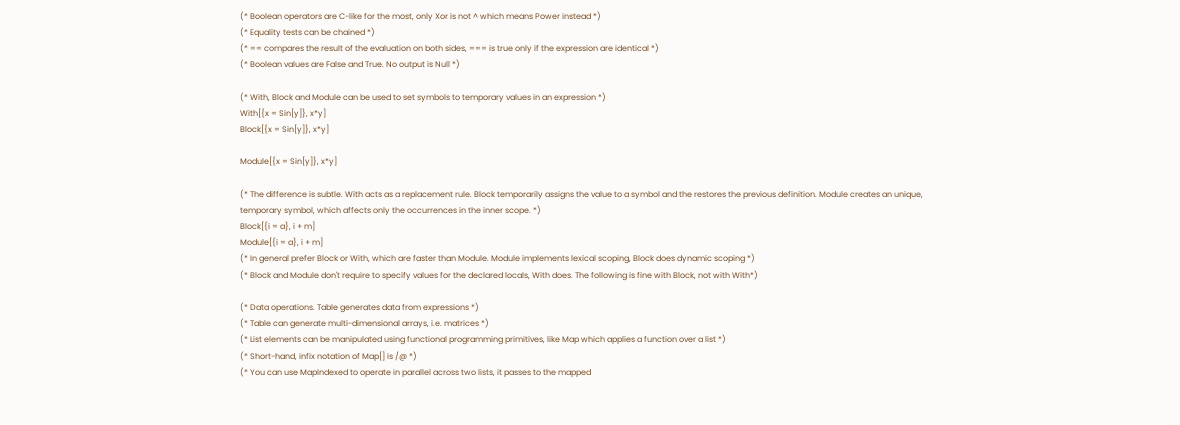(* Boolean operators are C-like for the most, only Xor is not ^ which means Power instead *)
(* Equality tests can be chained *)
(* == compares the result of the evaluation on both sides, === is true only if the expression are identical *)
(* Boolean values are False and True. No output is Null *)

(* With, Block and Module can be used to set symbols to temporary values in an expression *)
With[{x = Sin[y]}, x*y]
Block[{x = Sin[y]}, x*y]

Module[{x = Sin[y]}, x*y]

(* The difference is subtle. With acts as a replacement rule. Block temporarily assigns the value to a symbol and the restores the previous definition. Module creates an unique, temporary symbol, which affects only the occurrences in the inner scope. *)
Block[{i = a}, i + m]
Module[{i = a}, i + m]
(* In general prefer Block or With, which are faster than Module. Module implements lexical scoping, Block does dynamic scoping *)
(* Block and Module don't require to specify values for the declared locals, With does. The following is fine with Block, not with With*)

(* Data operations. Table generates data from expressions *)
(* Table can generate multi-dimensional arrays, i.e. matrices *)
(* List elements can be manipulated using functional programming primitives, like Map which applies a function over a list *)
(* Short-hand, infix notation of Map[] is /@ *)
(* You can use MapIndexed to operate in parallel across two lists, it passes to the mapped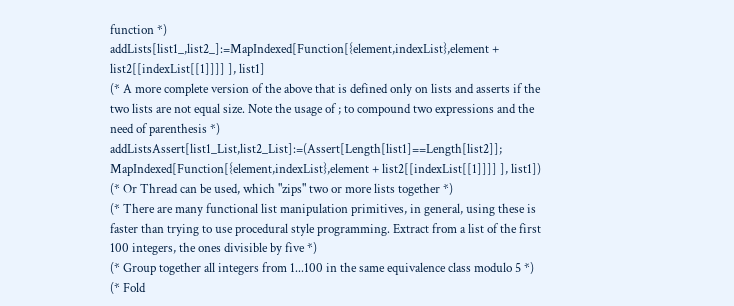function *)
addLists[list1_,list2_]:=MapIndexed[Function[{element,indexList},element + list2[[indexList[[1]]]] ], list1]
(* A more complete version of the above that is defined only on lists and asserts if the two lists are not equal size. Note the usage of ; to compound two expressions and the need of parenthesis *)
addListsAssert[list1_List,list2_List]:=(Assert[Length[list1]==Length[list2]]; MapIndexed[Function[{element,indexList},element + list2[[indexList[[1]]]] ], list1])
(* Or Thread can be used, which "zips" two or more lists together *)
(* There are many functional list manipulation primitives, in general, using these is faster than trying to use procedural style programming. Extract from a list of the first 100 integers, the ones divisible by five *)
(* Group together all integers from 1...100 in the same equivalence class modulo 5 *)
(* Fold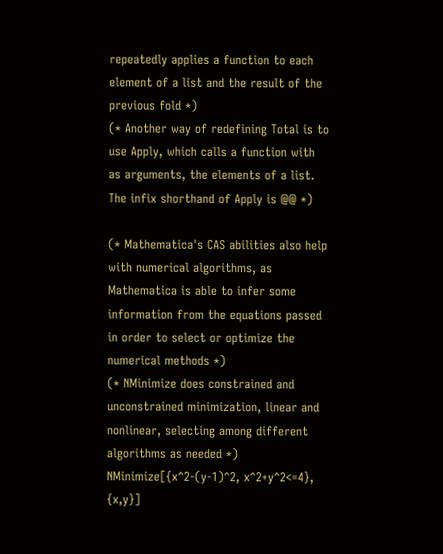repeatedly applies a function to each element of a list and the result of the previous fold *)
(* Another way of redefining Total is to use Apply, which calls a function with as arguments, the elements of a list. The infix shorthand of Apply is @@ *)

(* Mathematica's CAS abilities also help with numerical algorithms, as Mathematica is able to infer some information from the equations passed in order to select or optimize the numerical methods *)
(* NMinimize does constrained and unconstrained minimization, linear and nonlinear, selecting among different algorithms as needed *)
NMinimize[{x^2-(y-1)^2, x^2+y^2<=4}, {x,y}]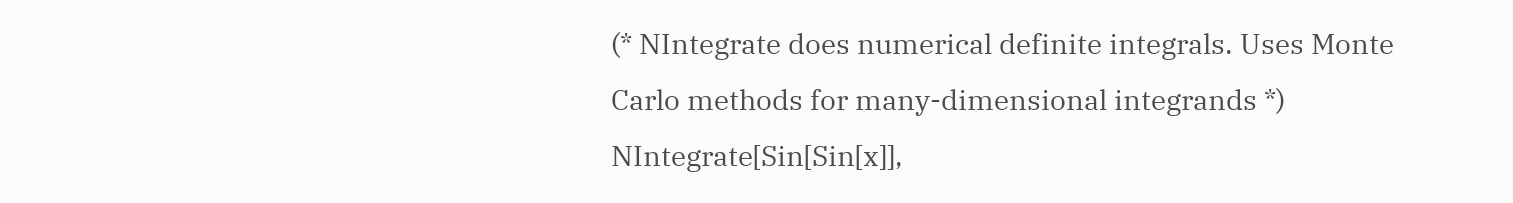(* NIntegrate does numerical definite integrals. Uses Monte Carlo methods for many-dimensional integrands *)
NIntegrate[Sin[Sin[x]],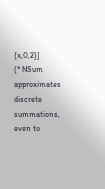{x,0,2}]
(* NSum approximates discrete summations, even to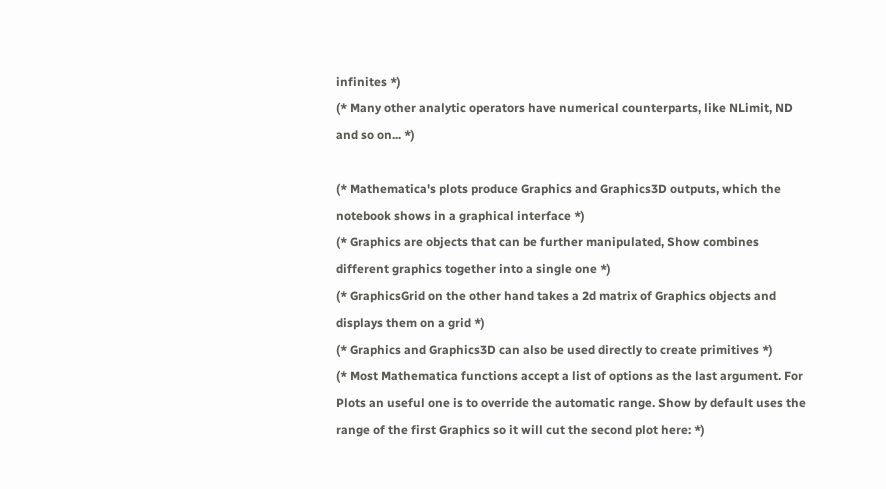infinites *)
(* Many other analytic operators have numerical counterparts, like NLimit, ND and so on... *)

(* Mathematica's plots produce Graphics and Graphics3D outputs, which the notebook shows in a graphical interface *)
(* Graphics are objects that can be further manipulated, Show combines different graphics together into a single one *)
(* GraphicsGrid on the other hand takes a 2d matrix of Graphics objects and displays them on a grid *)
(* Graphics and Graphics3D can also be used directly to create primitives *)
(* Most Mathematica functions accept a list of options as the last argument. For Plots an useful one is to override the automatic range. Show by default uses the range of the first Graphics so it will cut the second plot here: *)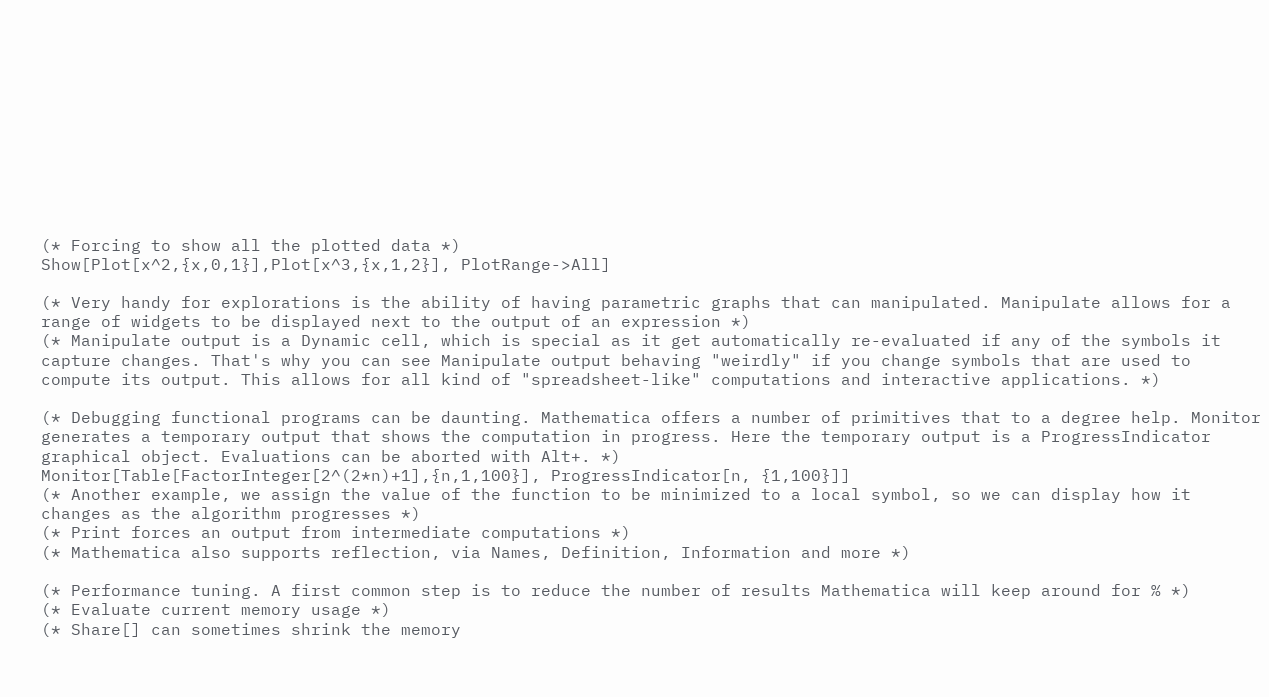(* Forcing to show all the plotted data *)
Show[Plot[x^2,{x,0,1}],Plot[x^3,{x,1,2}], PlotRange->All]

(* Very handy for explorations is the ability of having parametric graphs that can manipulated. Manipulate allows for a range of widgets to be displayed next to the output of an expression *)
(* Manipulate output is a Dynamic cell, which is special as it get automatically re-evaluated if any of the symbols it capture changes. That's why you can see Manipulate output behaving "weirdly" if you change symbols that are used to compute its output. This allows for all kind of "spreadsheet-like" computations and interactive applications. *)

(* Debugging functional programs can be daunting. Mathematica offers a number of primitives that to a degree help. Monitor generates a temporary output that shows the computation in progress. Here the temporary output is a ProgressIndicator graphical object. Evaluations can be aborted with Alt+. *)
Monitor[Table[FactorInteger[2^(2*n)+1],{n,1,100}], ProgressIndicator[n, {1,100}]]
(* Another example, we assign the value of the function to be minimized to a local symbol, so we can display how it changes as the algorithm progresses *)
(* Print forces an output from intermediate computations *)
(* Mathematica also supports reflection, via Names, Definition, Information and more *)

(* Performance tuning. A first common step is to reduce the number of results Mathematica will keep around for % *)
(* Evaluate current memory usage *)
(* Share[] can sometimes shrink the memory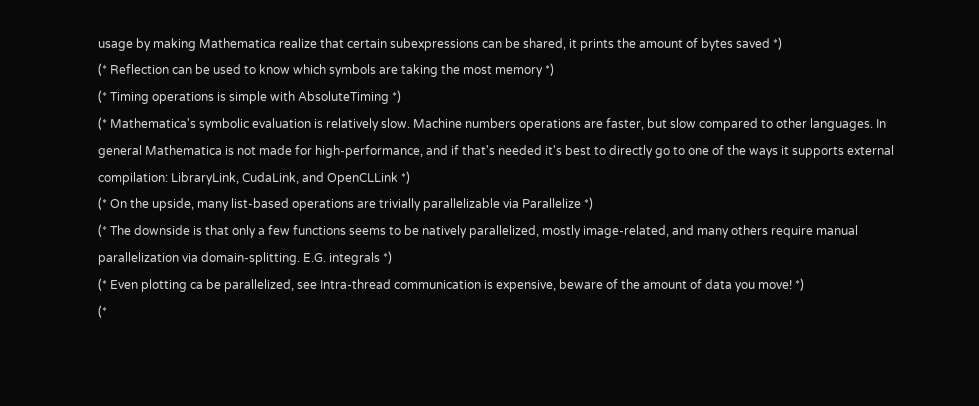usage by making Mathematica realize that certain subexpressions can be shared, it prints the amount of bytes saved *)
(* Reflection can be used to know which symbols are taking the most memory *)
(* Timing operations is simple with AbsoluteTiming *)
(* Mathematica's symbolic evaluation is relatively slow. Machine numbers operations are faster, but slow compared to other languages. In general Mathematica is not made for high-performance, and if that's needed it's best to directly go to one of the ways it supports external compilation: LibraryLink, CudaLink, and OpenCLLink *)
(* On the upside, many list-based operations are trivially parallelizable via Parallelize *)
(* The downside is that only a few functions seems to be natively parallelized, mostly image-related, and many others require manual parallelization via domain-splitting. E.G. integrals *)
(* Even plotting ca be parallelized, see Intra-thread communication is expensive, beware of the amount of data you move! *)
(*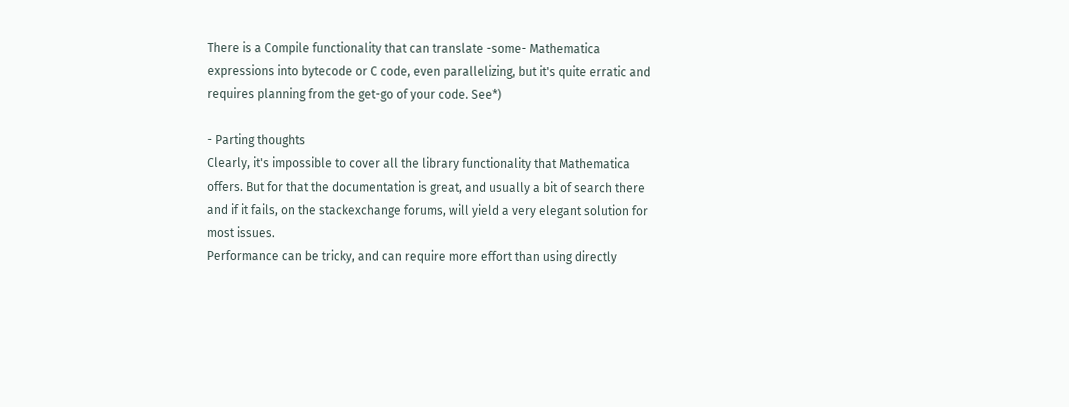There is a Compile functionality that can translate -some- Mathematica expressions into bytecode or C code, even parallelizing, but it's quite erratic and requires planning from the get-go of your code. See*)

- Parting thoughts
Clearly, it's impossible to cover all the library functionality that Mathematica offers. But for that the documentation is great, and usually a bit of search there and if it fails, on the stackexchange forums, will yield a very elegant solution for most issues.
Performance can be tricky, and can require more effort than using directly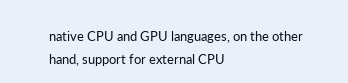native CPU and GPU languages, on the other hand, support for external CPU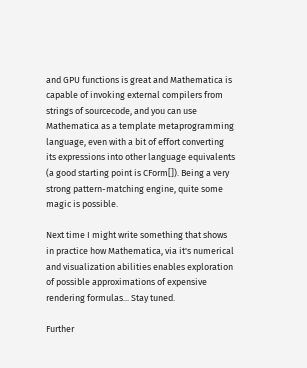and GPU functions is great and Mathematica is capable of invoking external compilers from strings of sourcecode, and you can use Mathematica as a template metaprogramming language, even with a bit of effort converting its expressions into other language equivalents (a good starting point is CForm[]). Being a very strong pattern-matching engine, quite some magic is possible.

Next time I might write something that shows in practice how Mathematica, via it's numerical and visualization abilities enables exploration of possible approximations of expensive rendering formulas... Stay tuned.

Further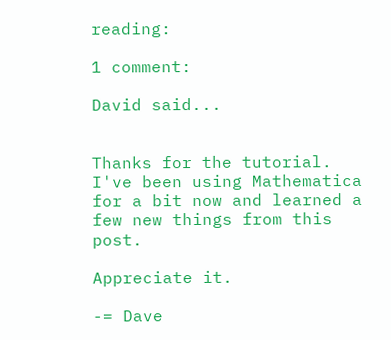reading:

1 comment:

David said...


Thanks for the tutorial. I've been using Mathematica for a bit now and learned a few new things from this post.

Appreciate it.

-= Dave